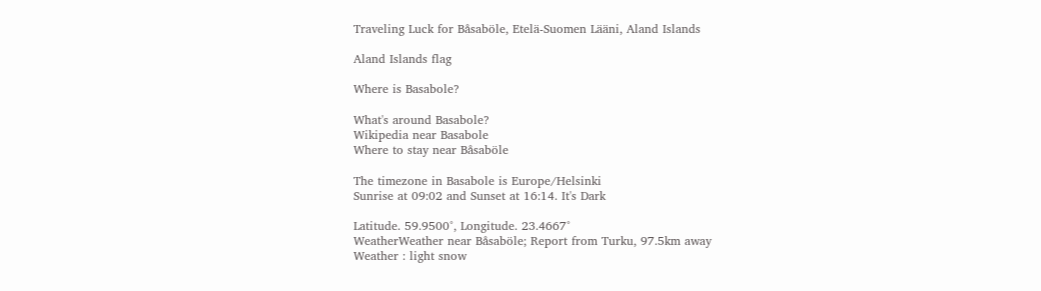Traveling Luck for Båsaböle, Etelä-Suomen Lääni, Aland Islands

Aland Islands flag

Where is Basabole?

What's around Basabole?
Wikipedia near Basabole
Where to stay near Båsaböle

The timezone in Basabole is Europe/Helsinki
Sunrise at 09:02 and Sunset at 16:14. It's Dark

Latitude. 59.9500°, Longitude. 23.4667°
WeatherWeather near Båsaböle; Report from Turku, 97.5km away
Weather : light snow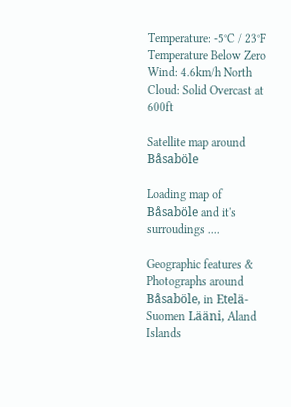Temperature: -5°C / 23°F Temperature Below Zero
Wind: 4.6km/h North
Cloud: Solid Overcast at 600ft

Satellite map around Båsaböle

Loading map of Båsaböle and it's surroudings ....

Geographic features & Photographs around Båsaböle, in Etelä-Suomen Lääni, Aland Islands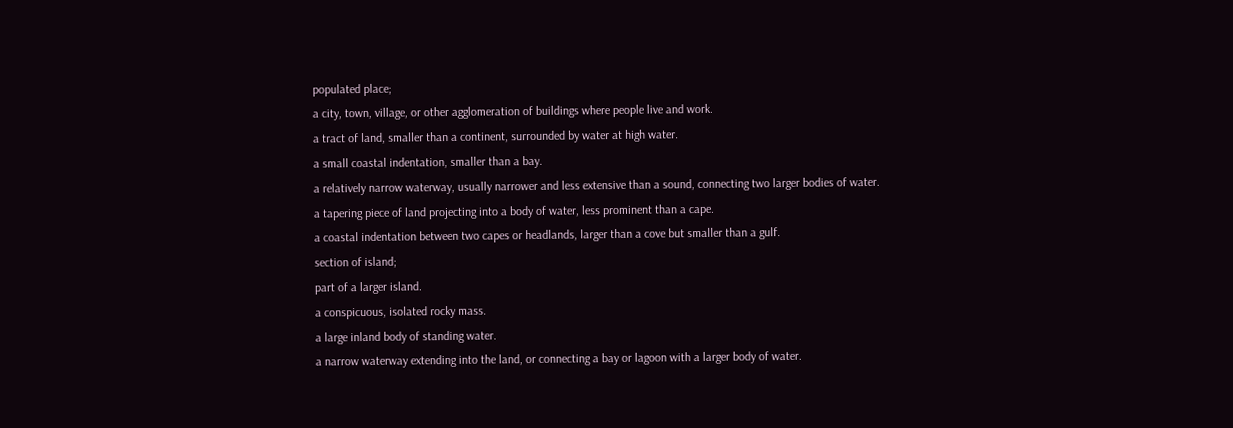populated place;
a city, town, village, or other agglomeration of buildings where people live and work.
a tract of land, smaller than a continent, surrounded by water at high water.
a small coastal indentation, smaller than a bay.
a relatively narrow waterway, usually narrower and less extensive than a sound, connecting two larger bodies of water.
a tapering piece of land projecting into a body of water, less prominent than a cape.
a coastal indentation between two capes or headlands, larger than a cove but smaller than a gulf.
section of island;
part of a larger island.
a conspicuous, isolated rocky mass.
a large inland body of standing water.
a narrow waterway extending into the land, or connecting a bay or lagoon with a larger body of water.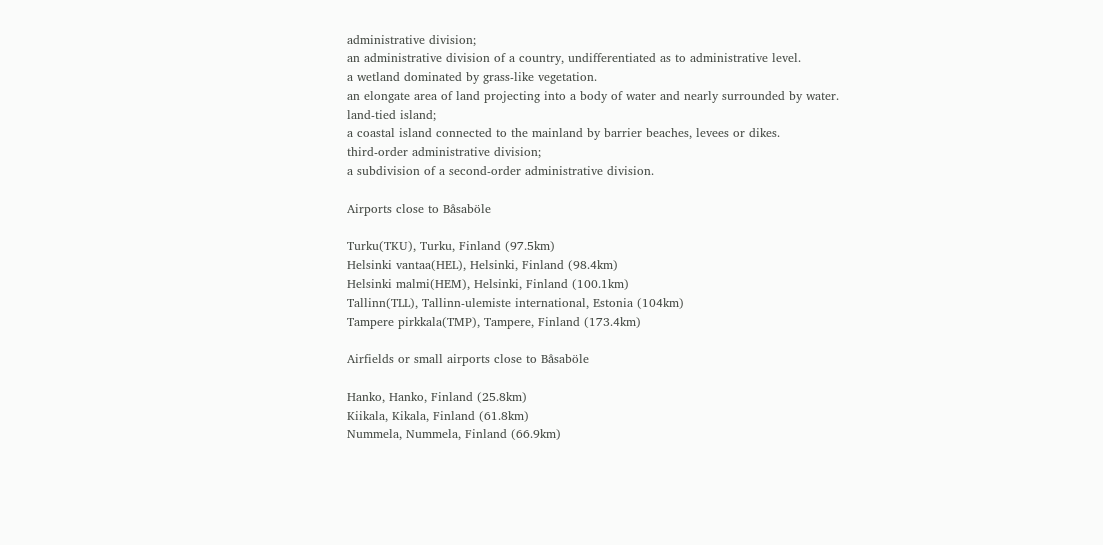administrative division;
an administrative division of a country, undifferentiated as to administrative level.
a wetland dominated by grass-like vegetation.
an elongate area of land projecting into a body of water and nearly surrounded by water.
land-tied island;
a coastal island connected to the mainland by barrier beaches, levees or dikes.
third-order administrative division;
a subdivision of a second-order administrative division.

Airports close to Båsaböle

Turku(TKU), Turku, Finland (97.5km)
Helsinki vantaa(HEL), Helsinki, Finland (98.4km)
Helsinki malmi(HEM), Helsinki, Finland (100.1km)
Tallinn(TLL), Tallinn-ulemiste international, Estonia (104km)
Tampere pirkkala(TMP), Tampere, Finland (173.4km)

Airfields or small airports close to Båsaböle

Hanko, Hanko, Finland (25.8km)
Kiikala, Kikala, Finland (61.8km)
Nummela, Nummela, Finland (66.9km)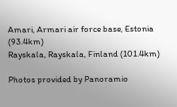Amari, Armari air force base, Estonia (93.4km)
Rayskala, Rayskala, Finland (101.4km)

Photos provided by Panoramio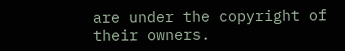are under the copyright of their owners.